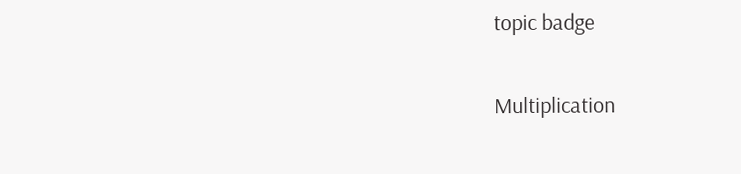topic badge

Multiplication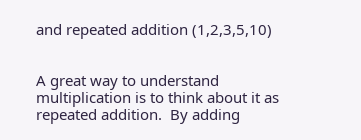and repeated addition (1,2,3,5,10)


A great way to understand multiplication is to think about it as repeated addition.  By adding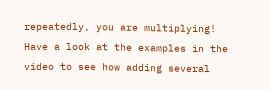repeatedly, you are multiplying!  Have a look at the examples in the video to see how adding several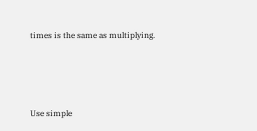times is the same as multiplying.




Use simple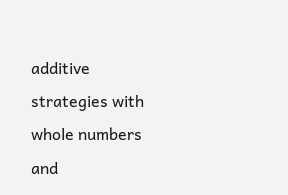additive strategies with whole numbers and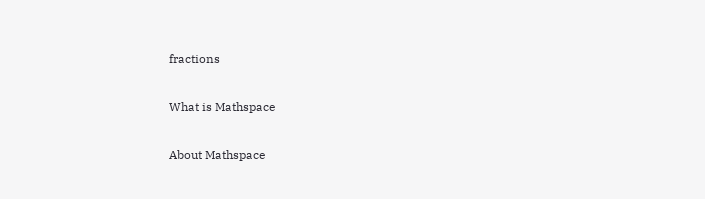fractions

What is Mathspace

About Mathspace